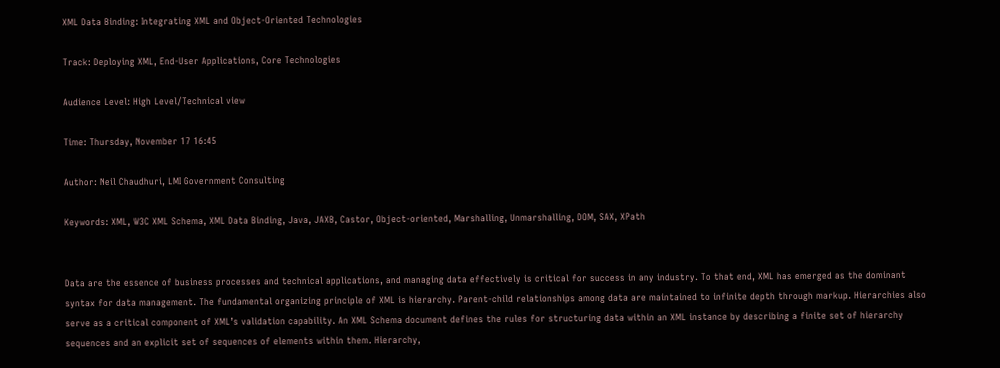XML Data Binding: Integrating XML and Object-Oriented Technologies

Track: Deploying XML, End-User Applications, Core Technologies

Audience Level: High Level/Technical view

Time: Thursday, November 17 16:45

Author: Neil Chaudhuri, LMI Government Consulting

Keywords: XML, W3C XML Schema, XML Data Binding, Java, JAXB, Castor, Object-oriented, Marshalling, Unmarshalling, DOM, SAX, XPath


Data are the essence of business processes and technical applications, and managing data effectively is critical for success in any industry. To that end, XML has emerged as the dominant syntax for data management. The fundamental organizing principle of XML is hierarchy. Parent-child relationships among data are maintained to infinite depth through markup. Hierarchies also serve as a critical component of XML’s validation capability. An XML Schema document defines the rules for structuring data within an XML instance by describing a finite set of hierarchy sequences and an explicit set of sequences of elements within them. Hierarchy,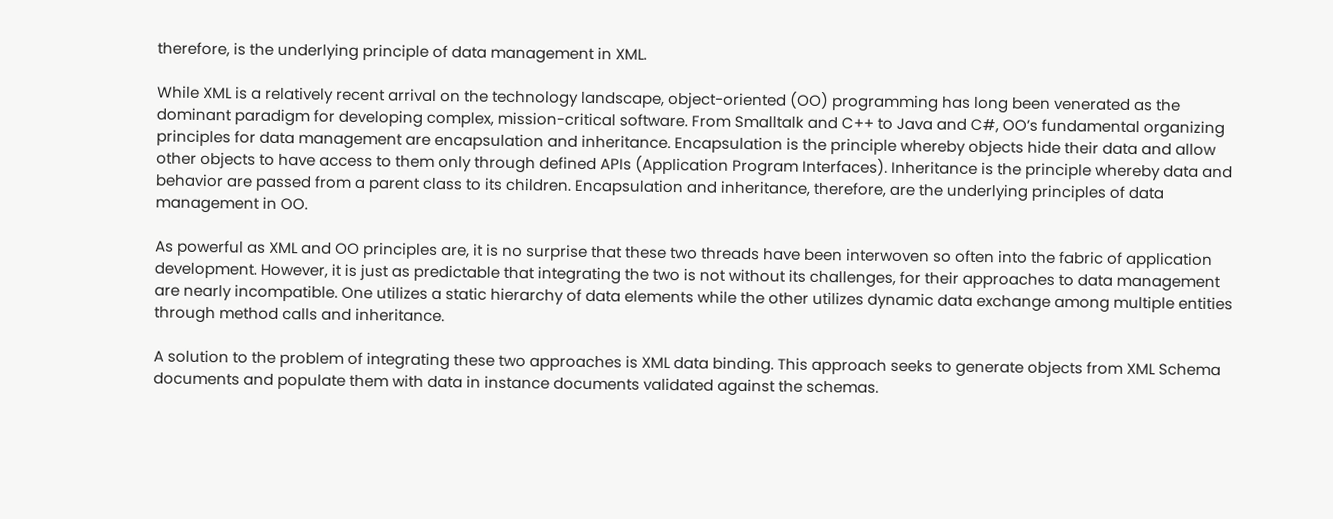therefore, is the underlying principle of data management in XML.

While XML is a relatively recent arrival on the technology landscape, object-oriented (OO) programming has long been venerated as the dominant paradigm for developing complex, mission-critical software. From Smalltalk and C++ to Java and C#, OO’s fundamental organizing principles for data management are encapsulation and inheritance. Encapsulation is the principle whereby objects hide their data and allow other objects to have access to them only through defined APIs (Application Program Interfaces). Inheritance is the principle whereby data and behavior are passed from a parent class to its children. Encapsulation and inheritance, therefore, are the underlying principles of data management in OO.

As powerful as XML and OO principles are, it is no surprise that these two threads have been interwoven so often into the fabric of application development. However, it is just as predictable that integrating the two is not without its challenges, for their approaches to data management are nearly incompatible. One utilizes a static hierarchy of data elements while the other utilizes dynamic data exchange among multiple entities through method calls and inheritance.

A solution to the problem of integrating these two approaches is XML data binding. This approach seeks to generate objects from XML Schema documents and populate them with data in instance documents validated against the schemas.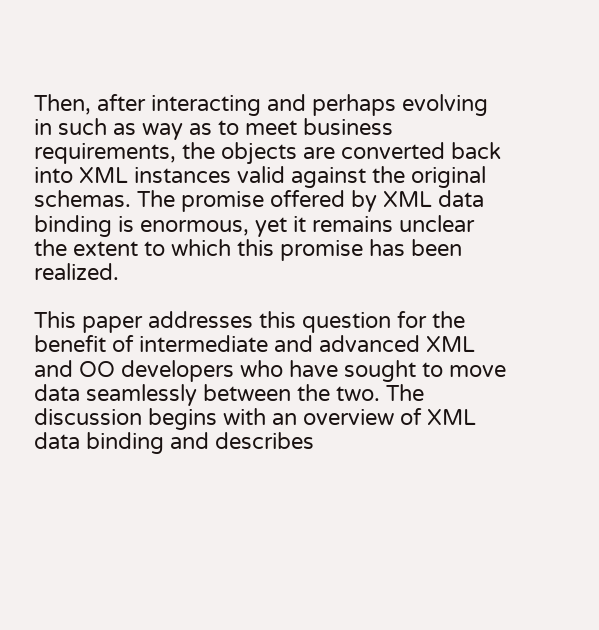Then, after interacting and perhaps evolving in such as way as to meet business requirements, the objects are converted back into XML instances valid against the original schemas. The promise offered by XML data binding is enormous, yet it remains unclear the extent to which this promise has been realized.

This paper addresses this question for the benefit of intermediate and advanced XML and OO developers who have sought to move data seamlessly between the two. The discussion begins with an overview of XML data binding and describes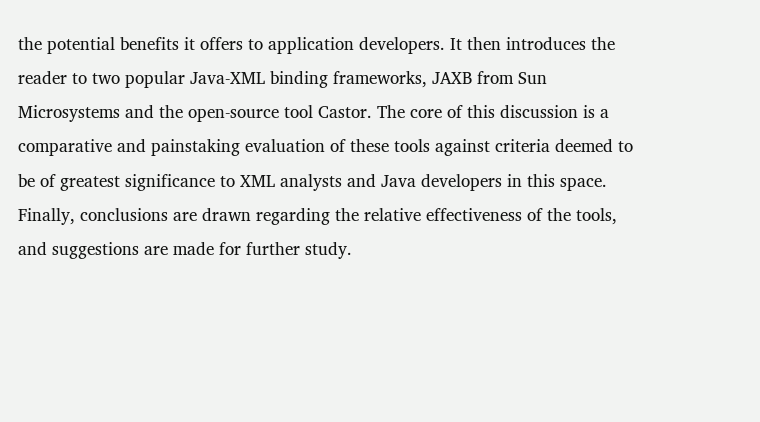the potential benefits it offers to application developers. It then introduces the reader to two popular Java-XML binding frameworks, JAXB from Sun Microsystems and the open-source tool Castor. The core of this discussion is a comparative and painstaking evaluation of these tools against criteria deemed to be of greatest significance to XML analysts and Java developers in this space. Finally, conclusions are drawn regarding the relative effectiveness of the tools, and suggestions are made for further study.